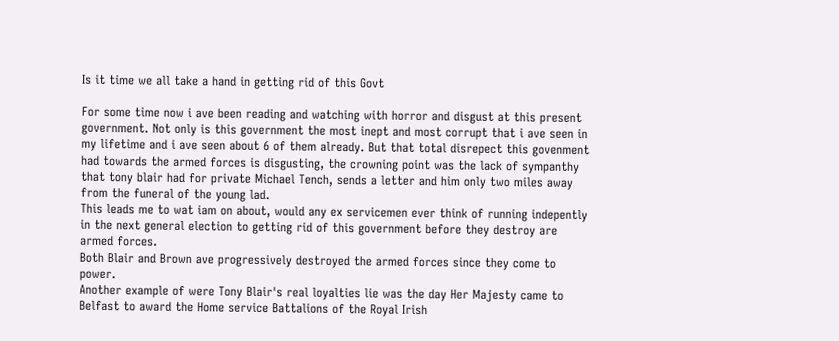Is it time we all take a hand in getting rid of this Govt

For some time now i ave been reading and watching with horror and disgust at this present government. Not only is this government the most inept and most corrupt that i ave seen in my lifetime and i ave seen about 6 of them already. But that total disrepect this govenment had towards the armed forces is disgusting, the crowning point was the lack of sympanthy that tony blair had for private Michael Tench, sends a letter and him only two miles away from the funeral of the young lad.
This leads me to wat iam on about, would any ex servicemen ever think of running indepently in the next general election to getting rid of this government before they destroy are armed forces.
Both Blair and Brown ave progressively destroyed the armed forces since they come to power.
Another example of were Tony Blair's real loyalties lie was the day Her Majesty came to Belfast to award the Home service Battalions of the Royal Irish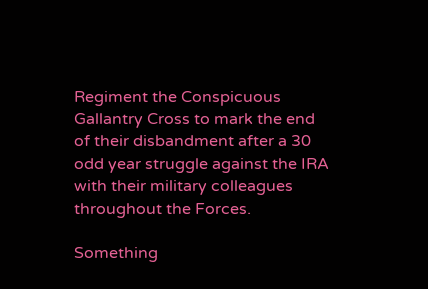Regiment the Conspicuous Gallantry Cross to mark the end of their disbandment after a 30 odd year struggle against the IRA with their military colleagues throughout the Forces.

Something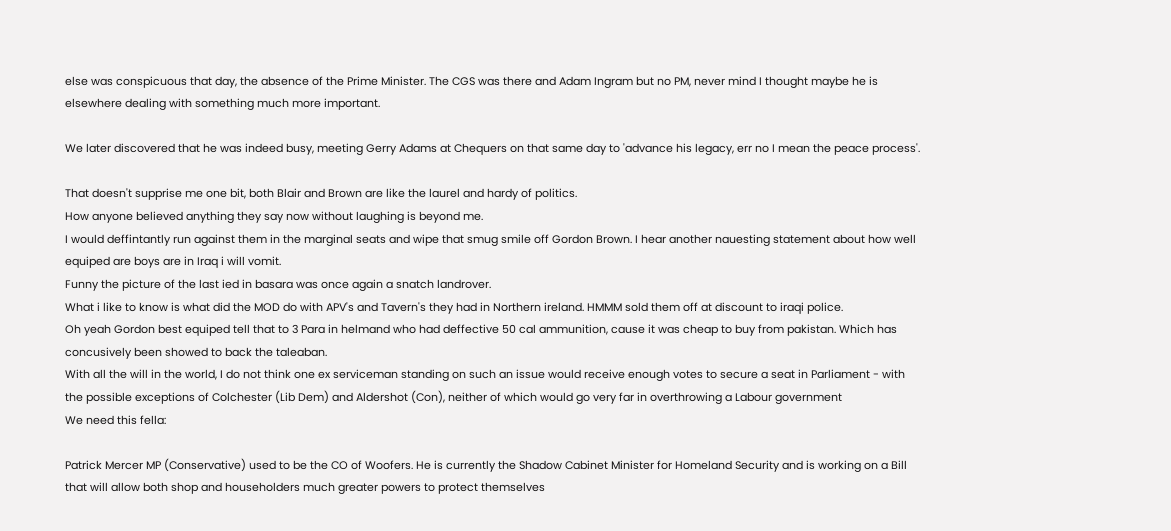else was conspicuous that day, the absence of the Prime Minister. The CGS was there and Adam Ingram but no PM, never mind I thought maybe he is elsewhere dealing with something much more important.

We later discovered that he was indeed busy, meeting Gerry Adams at Chequers on that same day to 'advance his legacy, err no I mean the peace process'.

That doesn't supprise me one bit, both Blair and Brown are like the laurel and hardy of politics.
How anyone believed anything they say now without laughing is beyond me.
I would deffintantly run against them in the marginal seats and wipe that smug smile off Gordon Brown. I hear another nauesting statement about how well equiped are boys are in Iraq i will vomit.
Funny the picture of the last ied in basara was once again a snatch landrover.
What i like to know is what did the MOD do with APV's and Tavern's they had in Northern ireland. HMMM sold them off at discount to iraqi police.
Oh yeah Gordon best equiped tell that to 3 Para in helmand who had deffective 50 cal ammunition, cause it was cheap to buy from pakistan. Which has concusively been showed to back the taleaban.
With all the will in the world, I do not think one ex serviceman standing on such an issue would receive enough votes to secure a seat in Parliament - with the possible exceptions of Colchester (Lib Dem) and Aldershot (Con), neither of which would go very far in overthrowing a Labour government
We need this fella:

Patrick Mercer MP (Conservative) used to be the CO of Woofers. He is currently the Shadow Cabinet Minister for Homeland Security and is working on a Bill that will allow both shop and householders much greater powers to protect themselves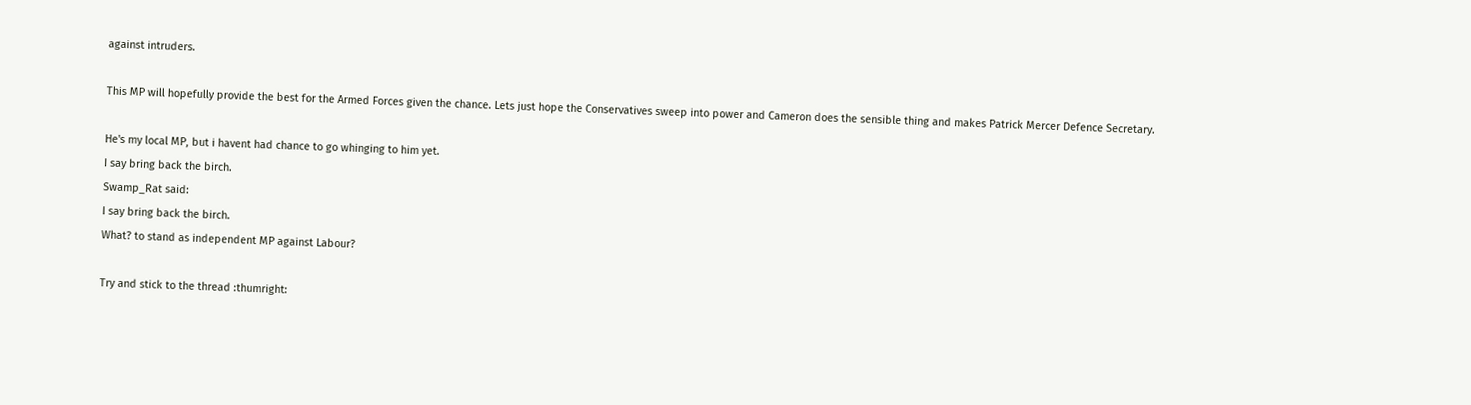against intruders.

This MP will hopefully provide the best for the Armed Forces given the chance. Lets just hope the Conservatives sweep into power and Cameron does the sensible thing and makes Patrick Mercer Defence Secretary.

He's my local MP, but i havent had chance to go whinging to him yet.
I say bring back the birch.
Swamp_Rat said:
I say bring back the birch.
What? to stand as independent MP against Labour?

Try and stick to the thread :thumright: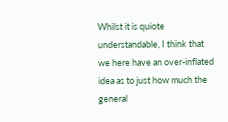Whilst it is quiote understandable, I think that we here have an over-inflated idea as to just how much the general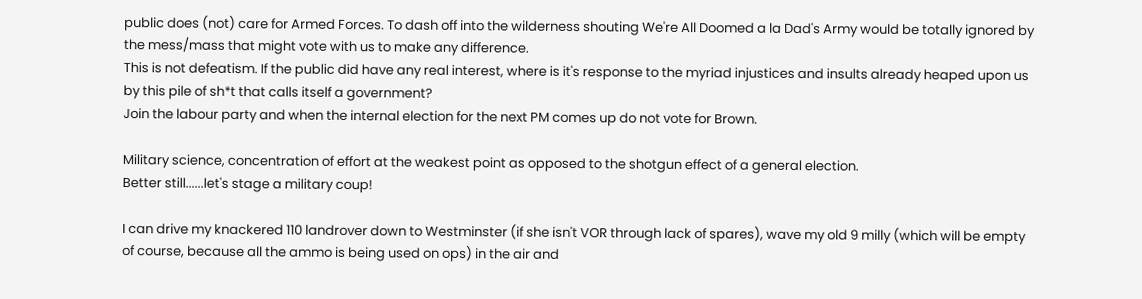public does (not) care for Armed Forces. To dash off into the wilderness shouting We're All Doomed a la Dad's Army would be totally ignored by the mess/mass that might vote with us to make any difference.
This is not defeatism. If the public did have any real interest, where is it's response to the myriad injustices and insults already heaped upon us by this pile of sh*t that calls itself a government?
Join the labour party and when the internal election for the next PM comes up do not vote for Brown.

Military science, concentration of effort at the weakest point as opposed to the shotgun effect of a general election.
Better still......let's stage a military coup!

I can drive my knackered 110 landrover down to Westminster (if she isn't VOR through lack of spares), wave my old 9 milly (which will be empty of course, because all the ammo is being used on ops) in the air and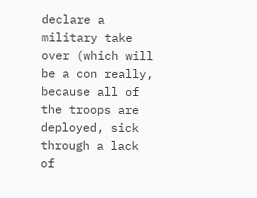declare a military take over (which will be a con really, because all of the troops are deployed, sick through a lack of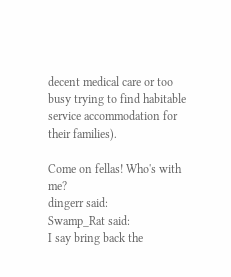decent medical care or too busy trying to find habitable service accommodation for their families).

Come on fellas! Who's with me?
dingerr said:
Swamp_Rat said:
I say bring back the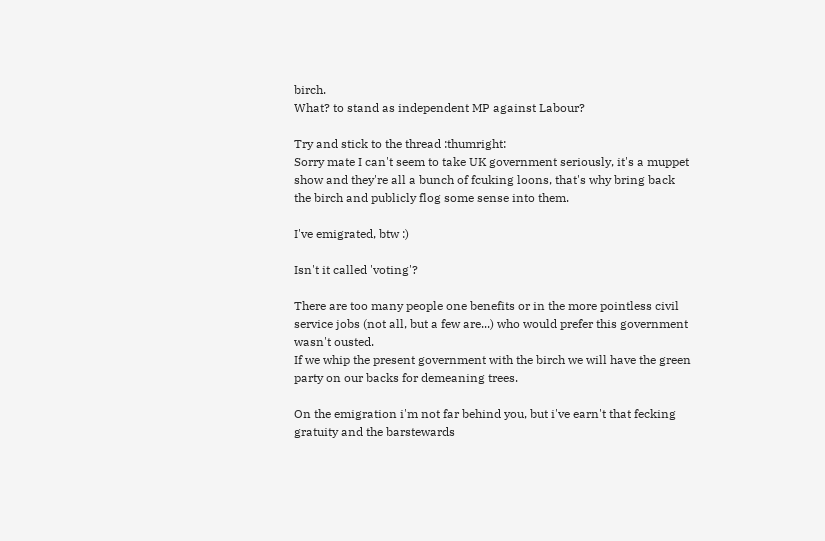birch.
What? to stand as independent MP against Labour?

Try and stick to the thread :thumright:
Sorry mate I can't seem to take UK government seriously, it's a muppet show and they're all a bunch of fcuking loons, that's why bring back the birch and publicly flog some sense into them.

I've emigrated, btw :)

Isn't it called 'voting'?

There are too many people one benefits or in the more pointless civil service jobs (not all, but a few are...) who would prefer this government wasn't ousted.
If we whip the present government with the birch we will have the green party on our backs for demeaning trees.

On the emigration i'm not far behind you, but i've earn't that fecking gratuity and the barstewards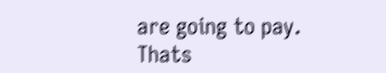are going to pay. Thats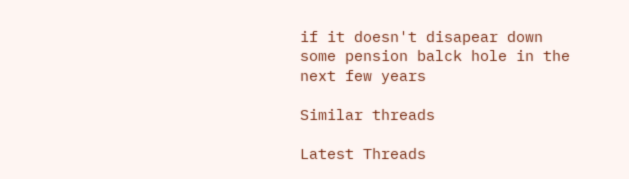if it doesn't disapear down some pension balck hole in the next few years

Similar threads

Latest Threads